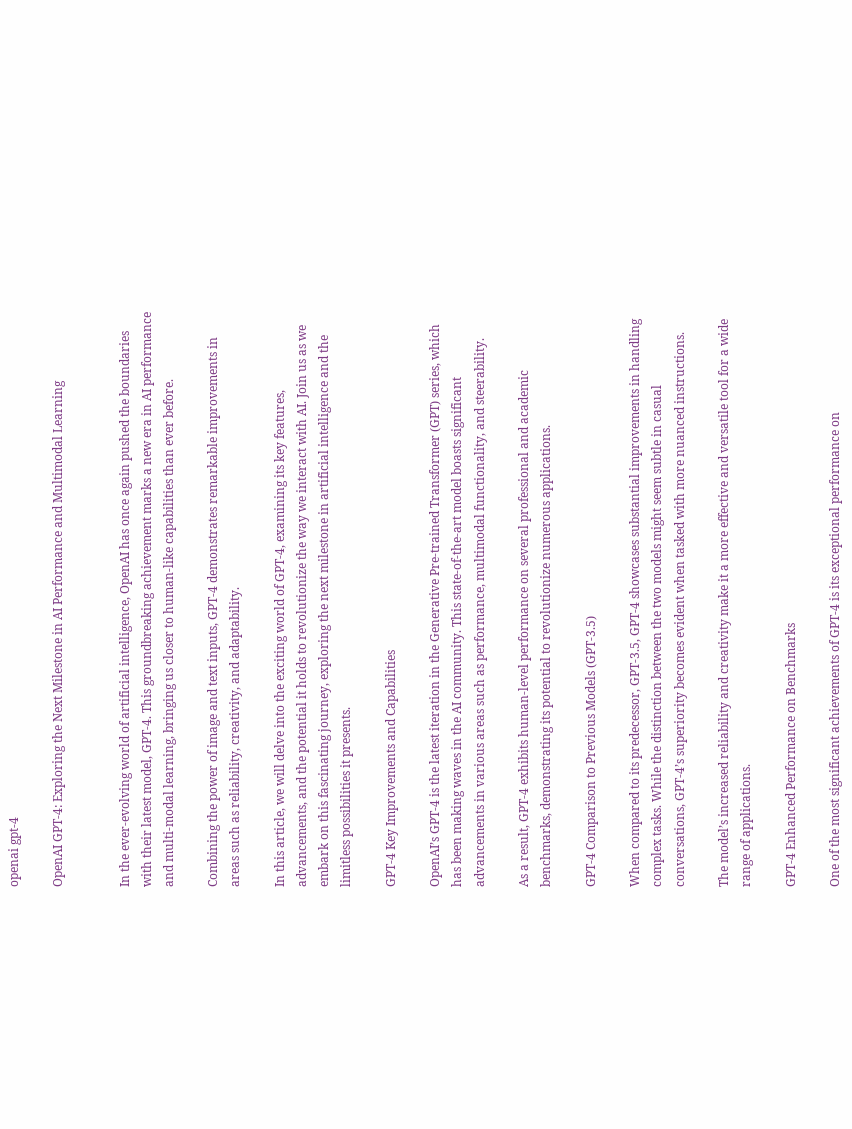openai gpt-4

OpenAI GPT-4: Exploring the Next Milestone in AI Performance and Multimodal Learning


In the ever-evolving world of artificial intelligence, OpenAI has once again pushed the boundaries with their latest model, GPT-4. This groundbreaking achievement marks a new era in AI performance and multi-modal learning, bringing us closer to human-like capabilities than ever before.

Combining the power of image and text inputs, GPT-4 demonstrates remarkable improvements in areas such as reliability, creativity, and adaptability.

In this article, we will delve into the exciting world of GPT-4, examining its key features, advancements, and the potential it holds to revolutionize the way we interact with AI. Join us as we embark on this fascinating journey, exploring the next milestone in artificial intelligence and the limitless possibilities it presents.

GPT-4 Key Improvements and Capabilities

OpenAI’s GPT-4 is the latest iteration in the Generative Pre-trained Transformer (GPT) series, which has been making waves in the AI community. This state-of-the-art model boasts significant advancements in various areas such as performance, multimodal functionality, and steerability.

As a result, GPT-4 exhibits human-level performance on several professional and academic benchmarks, demonstrating its potential to revolutionize numerous applications.

GPT-4 Comparison to Previous Models (GPT-3.5)

When compared to its predecessor, GPT-3.5, GPT-4 showcases substantial improvements in handling complex tasks. While the distinction between the two models might seem subtle in casual conversations, GPT-4’s superiority becomes evident when tasked with more nuanced instructions.

The model’s increased reliability and creativity make it a more effective and versatile tool for a wide range of applications.

GPT-4 Enhanced Performance on Benchmarks

One of the most significant achievements of GPT-4 is its exceptional performance on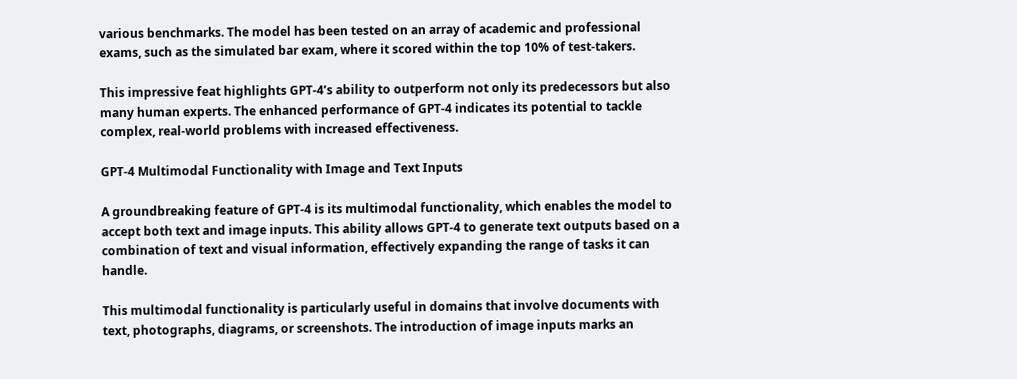various benchmarks. The model has been tested on an array of academic and professional exams, such as the simulated bar exam, where it scored within the top 10% of test-takers.

This impressive feat highlights GPT-4’s ability to outperform not only its predecessors but also many human experts. The enhanced performance of GPT-4 indicates its potential to tackle complex, real-world problems with increased effectiveness.

GPT-4 Multimodal Functionality with Image and Text Inputs

A groundbreaking feature of GPT-4 is its multimodal functionality, which enables the model to accept both text and image inputs. This ability allows GPT-4 to generate text outputs based on a combination of text and visual information, effectively expanding the range of tasks it can handle.

This multimodal functionality is particularly useful in domains that involve documents with text, photographs, diagrams, or screenshots. The introduction of image inputs marks an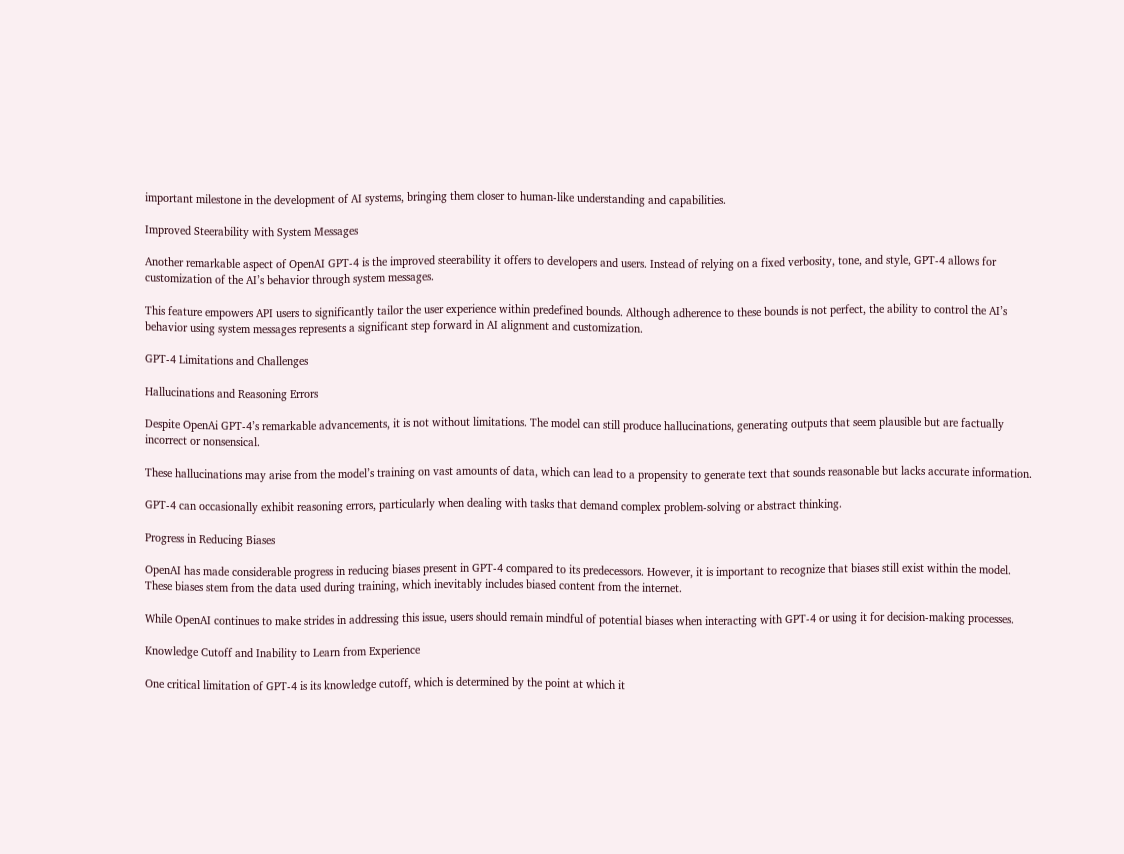important milestone in the development of AI systems, bringing them closer to human-like understanding and capabilities.

Improved Steerability with System Messages

Another remarkable aspect of OpenAI GPT-4 is the improved steerability it offers to developers and users. Instead of relying on a fixed verbosity, tone, and style, GPT-4 allows for customization of the AI’s behavior through system messages.

This feature empowers API users to significantly tailor the user experience within predefined bounds. Although adherence to these bounds is not perfect, the ability to control the AI’s behavior using system messages represents a significant step forward in AI alignment and customization.

GPT-4 Limitations and Challenges

Hallucinations and Reasoning Errors

Despite OpenAi GPT-4’s remarkable advancements, it is not without limitations. The model can still produce hallucinations, generating outputs that seem plausible but are factually incorrect or nonsensical.

These hallucinations may arise from the model’s training on vast amounts of data, which can lead to a propensity to generate text that sounds reasonable but lacks accurate information.

GPT-4 can occasionally exhibit reasoning errors, particularly when dealing with tasks that demand complex problem-solving or abstract thinking.

Progress in Reducing Biases

OpenAI has made considerable progress in reducing biases present in GPT-4 compared to its predecessors. However, it is important to recognize that biases still exist within the model. These biases stem from the data used during training, which inevitably includes biased content from the internet.

While OpenAI continues to make strides in addressing this issue, users should remain mindful of potential biases when interacting with GPT-4 or using it for decision-making processes.

Knowledge Cutoff and Inability to Learn from Experience

One critical limitation of GPT-4 is its knowledge cutoff, which is determined by the point at which it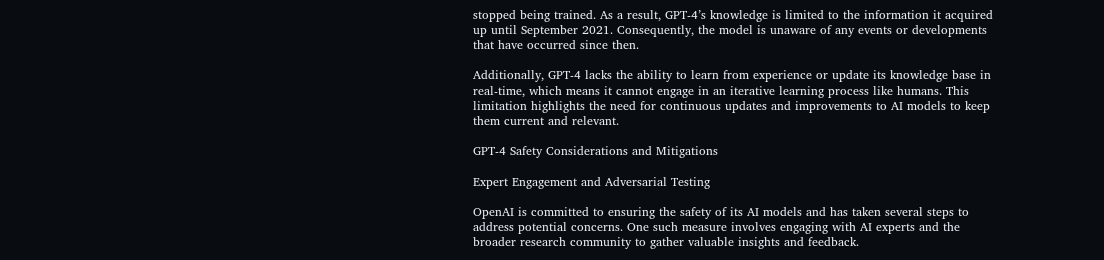stopped being trained. As a result, GPT-4’s knowledge is limited to the information it acquired up until September 2021. Consequently, the model is unaware of any events or developments that have occurred since then.

Additionally, GPT-4 lacks the ability to learn from experience or update its knowledge base in real-time, which means it cannot engage in an iterative learning process like humans. This limitation highlights the need for continuous updates and improvements to AI models to keep them current and relevant.

GPT-4 Safety Considerations and Mitigations

Expert Engagement and Adversarial Testing

OpenAI is committed to ensuring the safety of its AI models and has taken several steps to address potential concerns. One such measure involves engaging with AI experts and the broader research community to gather valuable insights and feedback.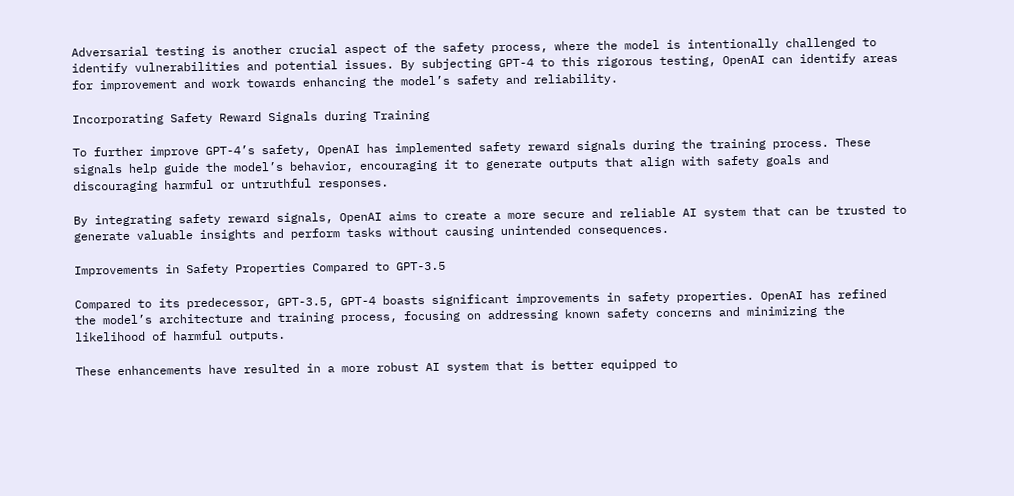Adversarial testing is another crucial aspect of the safety process, where the model is intentionally challenged to identify vulnerabilities and potential issues. By subjecting GPT-4 to this rigorous testing, OpenAI can identify areas for improvement and work towards enhancing the model’s safety and reliability.

Incorporating Safety Reward Signals during Training

To further improve GPT-4’s safety, OpenAI has implemented safety reward signals during the training process. These signals help guide the model’s behavior, encouraging it to generate outputs that align with safety goals and discouraging harmful or untruthful responses.

By integrating safety reward signals, OpenAI aims to create a more secure and reliable AI system that can be trusted to generate valuable insights and perform tasks without causing unintended consequences.

Improvements in Safety Properties Compared to GPT-3.5

Compared to its predecessor, GPT-3.5, GPT-4 boasts significant improvements in safety properties. OpenAI has refined the model’s architecture and training process, focusing on addressing known safety concerns and minimizing the likelihood of harmful outputs.

These enhancements have resulted in a more robust AI system that is better equipped to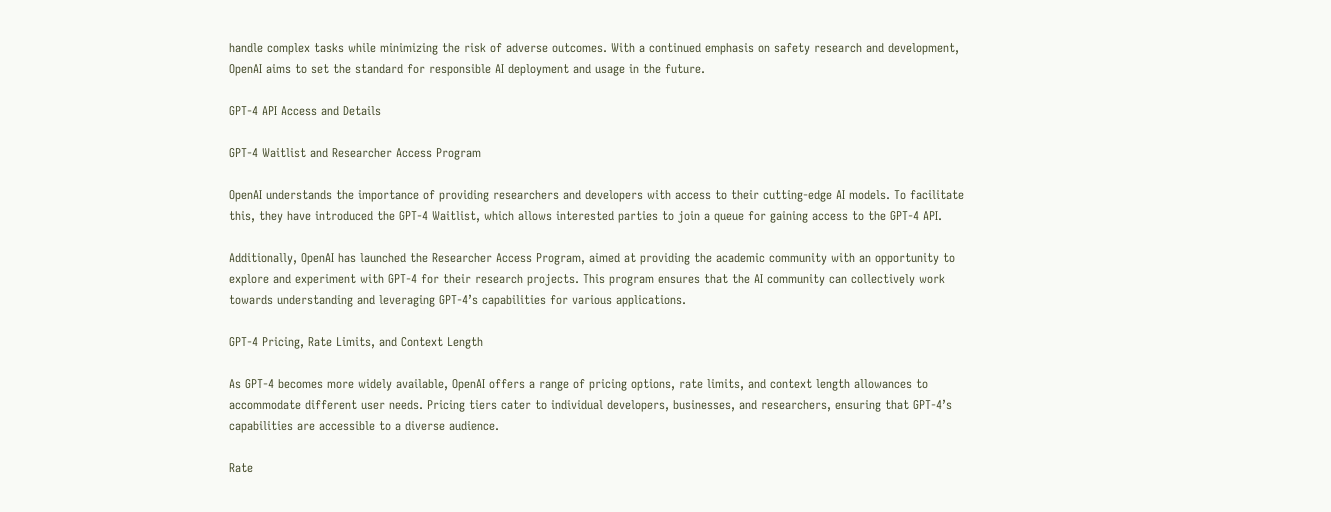handle complex tasks while minimizing the risk of adverse outcomes. With a continued emphasis on safety research and development, OpenAI aims to set the standard for responsible AI deployment and usage in the future.

GPT-4 API Access and Details

GPT-4 Waitlist and Researcher Access Program

OpenAI understands the importance of providing researchers and developers with access to their cutting-edge AI models. To facilitate this, they have introduced the GPT-4 Waitlist, which allows interested parties to join a queue for gaining access to the GPT-4 API.

Additionally, OpenAI has launched the Researcher Access Program, aimed at providing the academic community with an opportunity to explore and experiment with GPT-4 for their research projects. This program ensures that the AI community can collectively work towards understanding and leveraging GPT-4’s capabilities for various applications.

GPT-4 Pricing, Rate Limits, and Context Length

As GPT-4 becomes more widely available, OpenAI offers a range of pricing options, rate limits, and context length allowances to accommodate different user needs. Pricing tiers cater to individual developers, businesses, and researchers, ensuring that GPT-4’s capabilities are accessible to a diverse audience.

Rate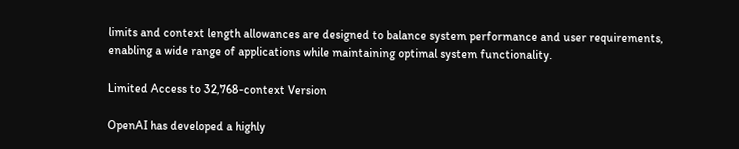limits and context length allowances are designed to balance system performance and user requirements, enabling a wide range of applications while maintaining optimal system functionality.

Limited Access to 32,768-context Version

OpenAI has developed a highly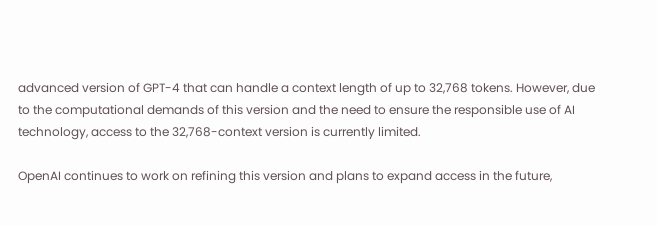advanced version of GPT-4 that can handle a context length of up to 32,768 tokens. However, due to the computational demands of this version and the need to ensure the responsible use of AI technology, access to the 32,768-context version is currently limited.

OpenAI continues to work on refining this version and plans to expand access in the future,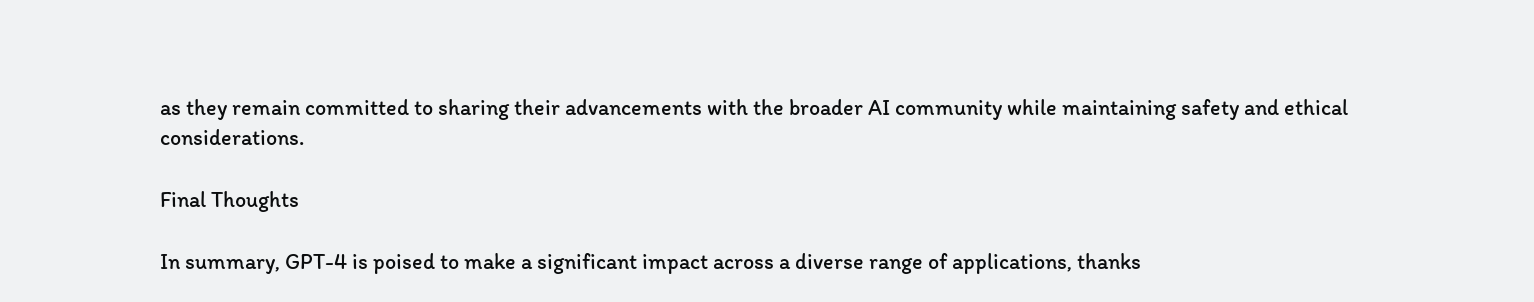as they remain committed to sharing their advancements with the broader AI community while maintaining safety and ethical considerations.

Final Thoughts

In summary, GPT-4 is poised to make a significant impact across a diverse range of applications, thanks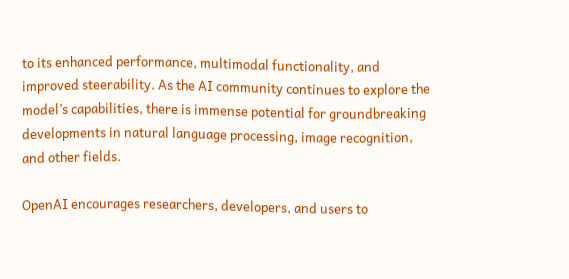to its enhanced performance, multimodal functionality, and improved steerability. As the AI community continues to explore the model’s capabilities, there is immense potential for groundbreaking developments in natural language processing, image recognition, and other fields.

OpenAI encourages researchers, developers, and users to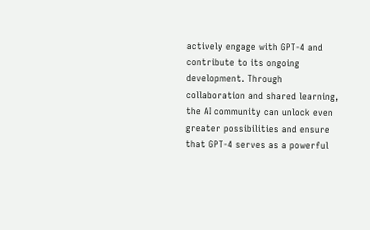actively engage with GPT-4 and contribute to its ongoing development. Through collaboration and shared learning, the AI community can unlock even greater possibilities and ensure that GPT-4 serves as a powerful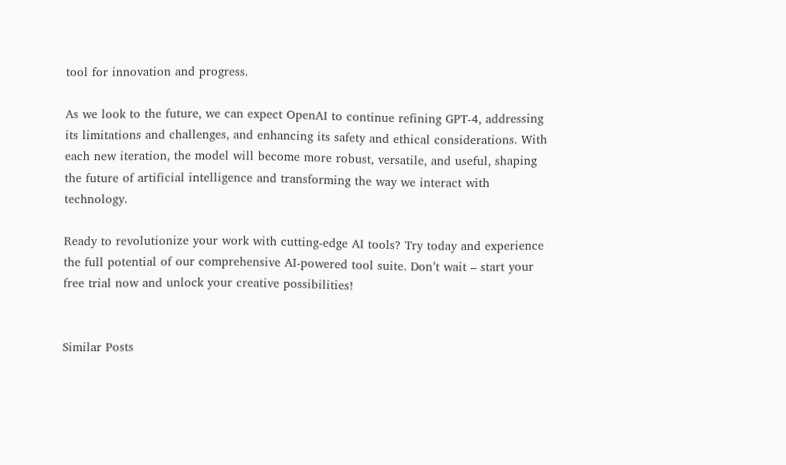tool for innovation and progress.

As we look to the future, we can expect OpenAI to continue refining GPT-4, addressing its limitations and challenges, and enhancing its safety and ethical considerations. With each new iteration, the model will become more robust, versatile, and useful, shaping the future of artificial intelligence and transforming the way we interact with technology.

Ready to revolutionize your work with cutting-edge AI tools? Try today and experience the full potential of our comprehensive AI-powered tool suite. Don’t wait – start your free trial now and unlock your creative possibilities!


Similar Posts